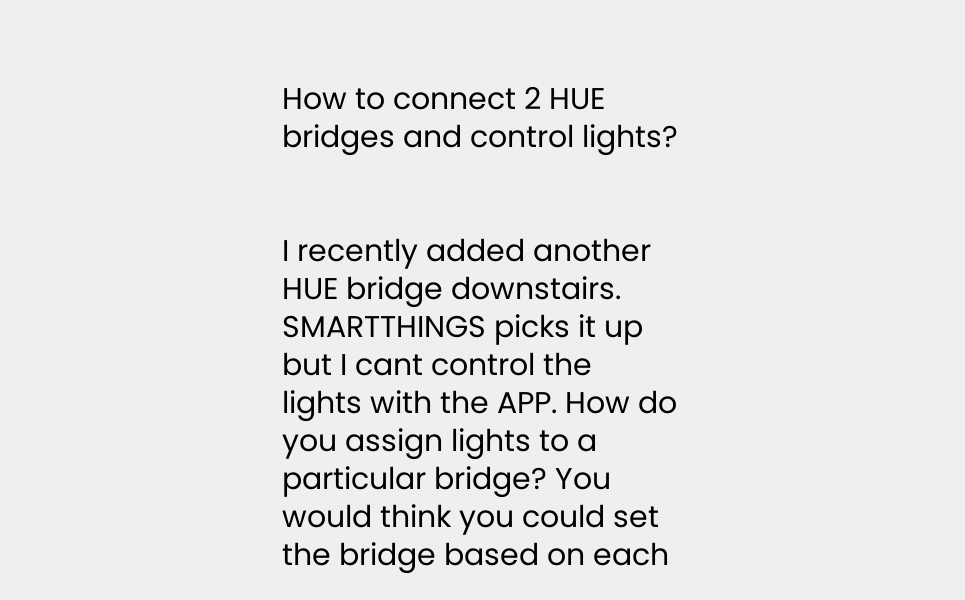How to connect 2 HUE bridges and control lights?


I recently added another HUE bridge downstairs. SMARTTHINGS picks it up but I cant control the lights with the APP. How do you assign lights to a particular bridge? You would think you could set the bridge based on each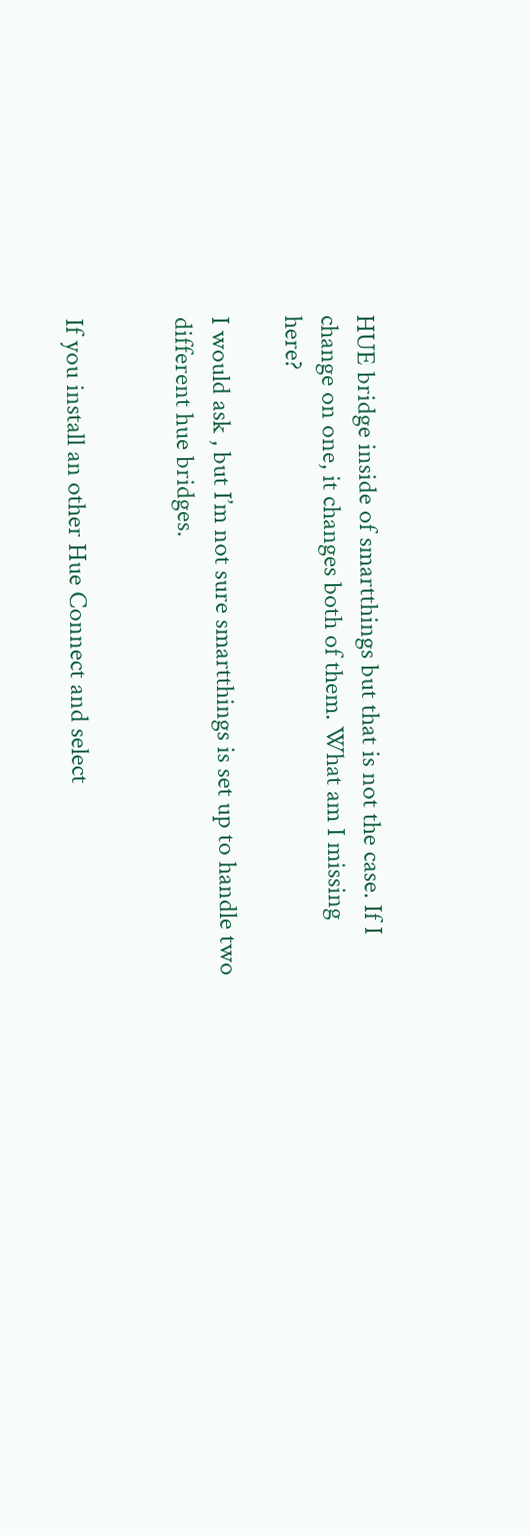HUE bridge inside of smartthings but that is not the case. If I change on one, it changes both of them. What am I missing here?

I would ask , but I’m not sure smartthings is set up to handle two different hue bridges.


If you install an other Hue Connect and select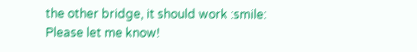the other bridge, it should work :smile:
Please let me know!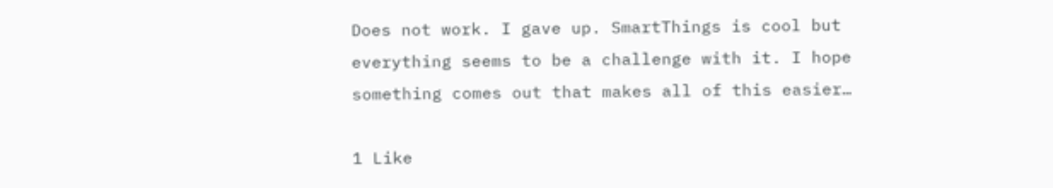Does not work. I gave up. SmartThings is cool but everything seems to be a challenge with it. I hope something comes out that makes all of this easier…

1 Like